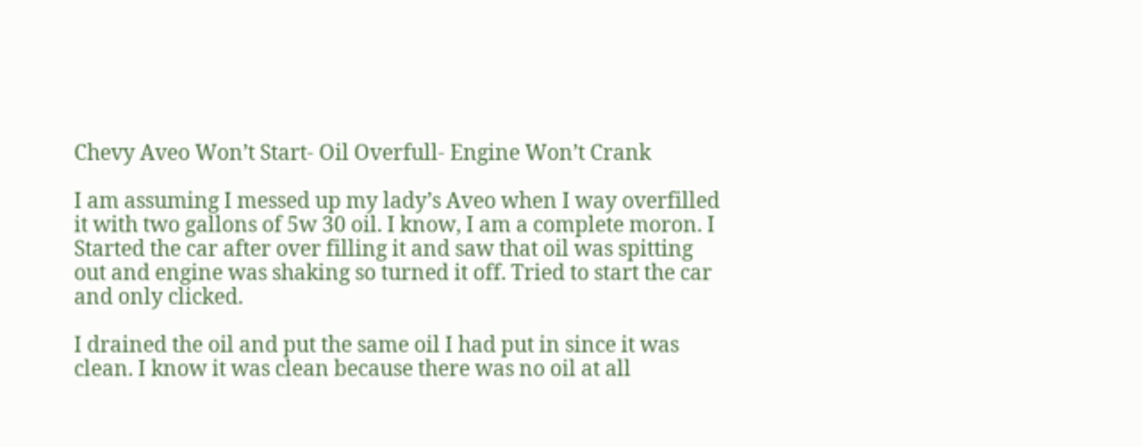Chevy Aveo Won’t Start- Oil Overfull- Engine Won’t Crank

I am assuming I messed up my lady’s Aveo when I way overfilled it with two gallons of 5w 30 oil. I know, I am a complete moron. I Started the car after over filling it and saw that oil was spitting out and engine was shaking so turned it off. Tried to start the car and only clicked.

I drained the oil and put the same oil I had put in since it was clean. I know it was clean because there was no oil at all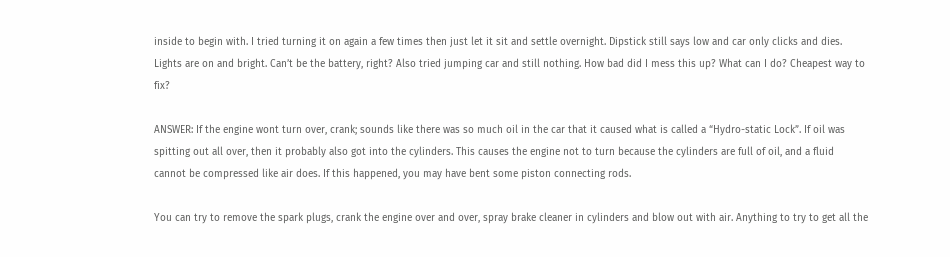inside to begin with. I tried turning it on again a few times then just let it sit and settle overnight. Dipstick still says low and car only clicks and dies. Lights are on and bright. Can’t be the battery, right? Also tried jumping car and still nothing. How bad did I mess this up? What can I do? Cheapest way to fix?

ANSWER: If the engine wont turn over, crank; sounds like there was so much oil in the car that it caused what is called a “Hydro-static Lock”. If oil was spitting out all over, then it probably also got into the cylinders. This causes the engine not to turn because the cylinders are full of oil, and a fluid cannot be compressed like air does. If this happened, you may have bent some piston connecting rods.

You can try to remove the spark plugs, crank the engine over and over, spray brake cleaner in cylinders and blow out with air. Anything to try to get all the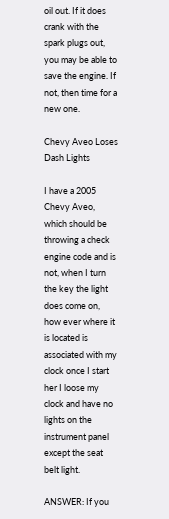oil out. If it does crank with the spark plugs out, you may be able to save the engine. If not, then time for a new one.

Chevy Aveo Loses Dash Lights

I have a 2005 Chevy Aveo, which should be throwing a check engine code and is not, when I turn the key the light does come on, how ever where it is located is associated with my clock once I start her I loose my clock and have no lights on the instrument panel except the seat belt light.

ANSWER: If you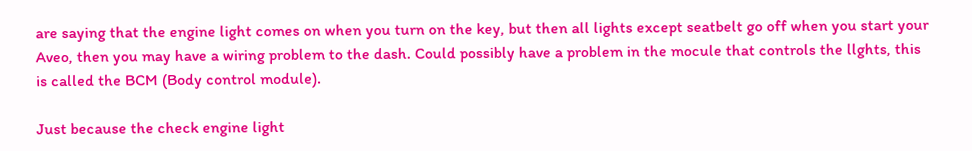are saying that the engine light comes on when you turn on the key, but then all lights except seatbelt go off when you start your Aveo, then you may have a wiring problem to the dash. Could possibly have a problem in the mocule that controls the llghts, this is called the BCM (Body control module).

Just because the check engine light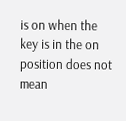is on when the key is in the on position does not mean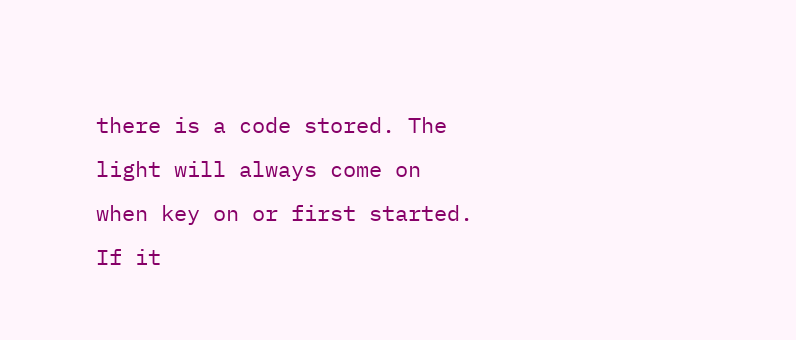there is a code stored. The light will always come on when key on or first started. If it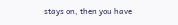stays on, then you have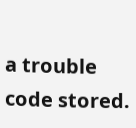a trouble code stored.